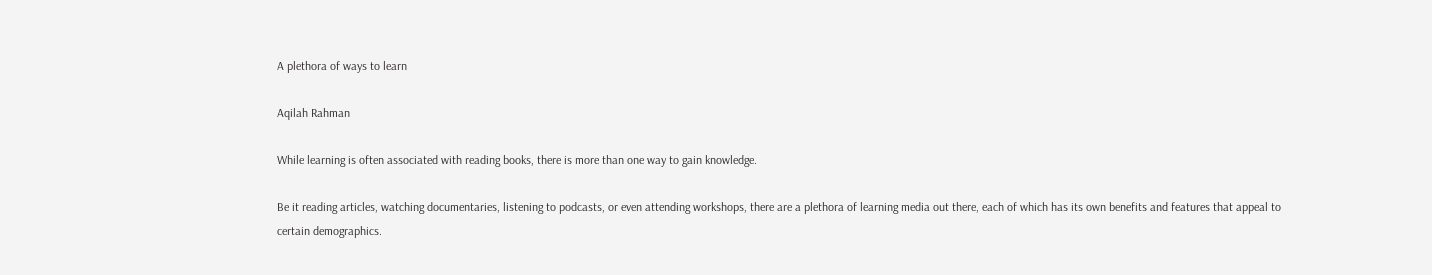A plethora of ways to learn

Aqilah Rahman

While learning is often associated with reading books, there is more than one way to gain knowledge.

Be it reading articles, watching documentaries, listening to podcasts, or even attending workshops, there are a plethora of learning media out there, each of which has its own benefits and features that appeal to certain demographics.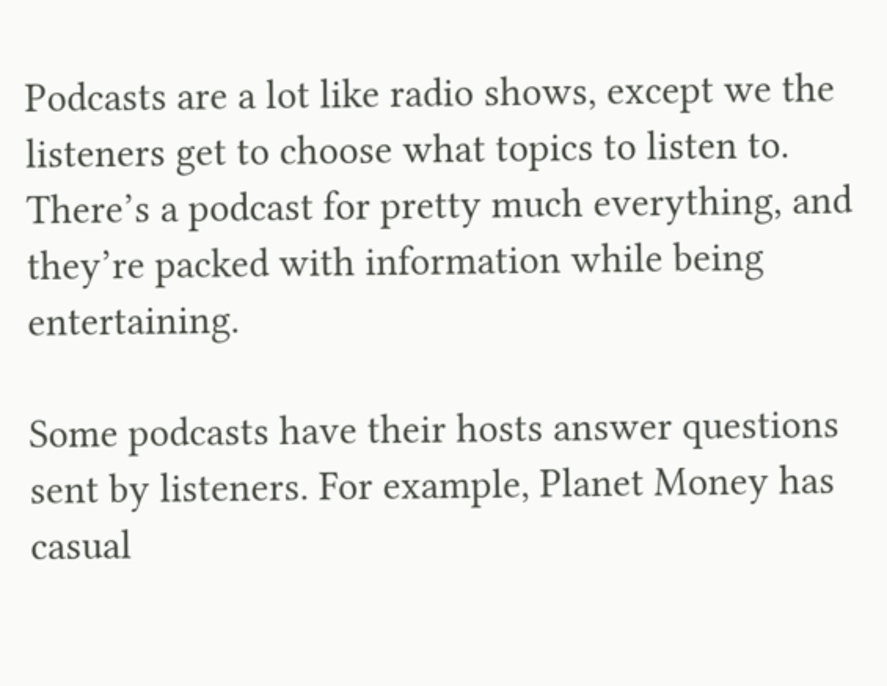Podcasts are a lot like radio shows, except we the listeners get to choose what topics to listen to. There’s a podcast for pretty much everything, and they’re packed with information while being entertaining.

Some podcasts have their hosts answer questions sent by listeners. For example, Planet Money has casual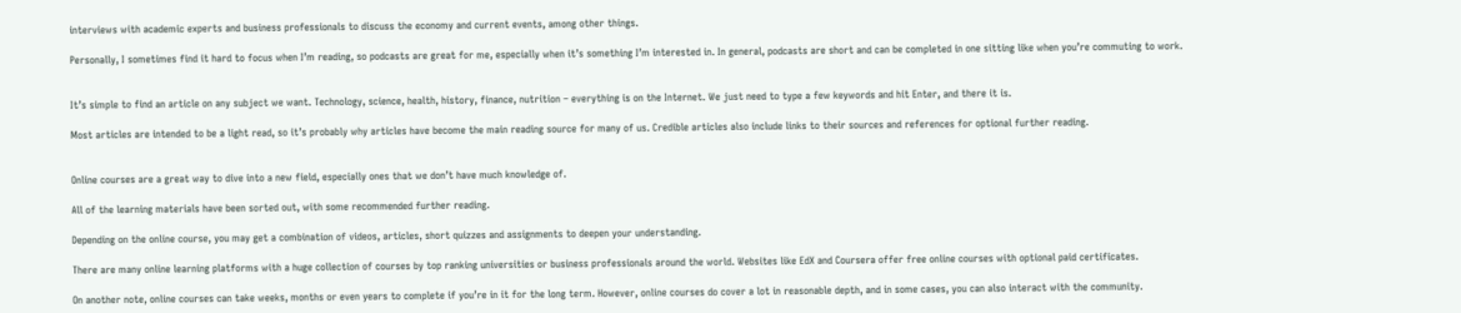interviews with academic experts and business professionals to discuss the economy and current events, among other things.

Personally, I sometimes find it hard to focus when I’m reading, so podcasts are great for me, especially when it’s something I’m interested in. In general, podcasts are short and can be completed in one sitting like when you’re commuting to work.


It’s simple to find an article on any subject we want. Technology, science, health, history, finance, nutrition – everything is on the Internet. We just need to type a few keywords and hit Enter, and there it is.

Most articles are intended to be a light read, so it’s probably why articles have become the main reading source for many of us. Credible articles also include links to their sources and references for optional further reading.


Online courses are a great way to dive into a new field, especially ones that we don’t have much knowledge of.

All of the learning materials have been sorted out, with some recommended further reading.

Depending on the online course, you may get a combination of videos, articles, short quizzes and assignments to deepen your understanding.

There are many online learning platforms with a huge collection of courses by top ranking universities or business professionals around the world. Websites like EdX and Coursera offer free online courses with optional paid certificates.

On another note, online courses can take weeks, months or even years to complete if you’re in it for the long term. However, online courses do cover a lot in reasonable depth, and in some cases, you can also interact with the community.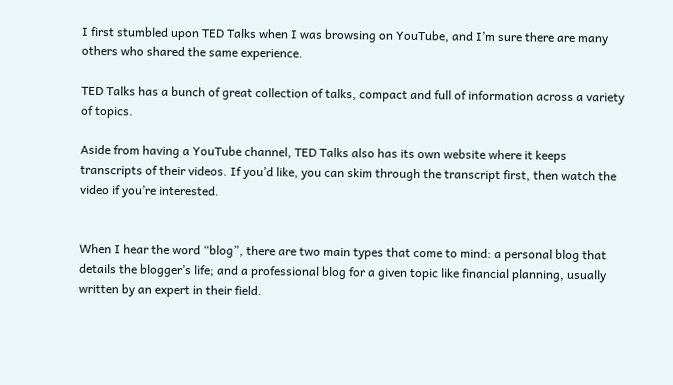I first stumbled upon TED Talks when I was browsing on YouTube, and I’m sure there are many others who shared the same experience.

TED Talks has a bunch of great collection of talks, compact and full of information across a variety of topics.

Aside from having a YouTube channel, TED Talks also has its own website where it keeps transcripts of their videos. If you’d like, you can skim through the transcript first, then watch the video if you’re interested.


When I hear the word “blog”, there are two main types that come to mind: a personal blog that details the blogger’s life; and a professional blog for a given topic like financial planning, usually written by an expert in their field.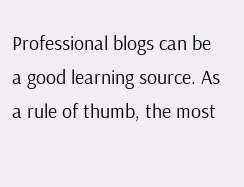Professional blogs can be a good learning source. As a rule of thumb, the most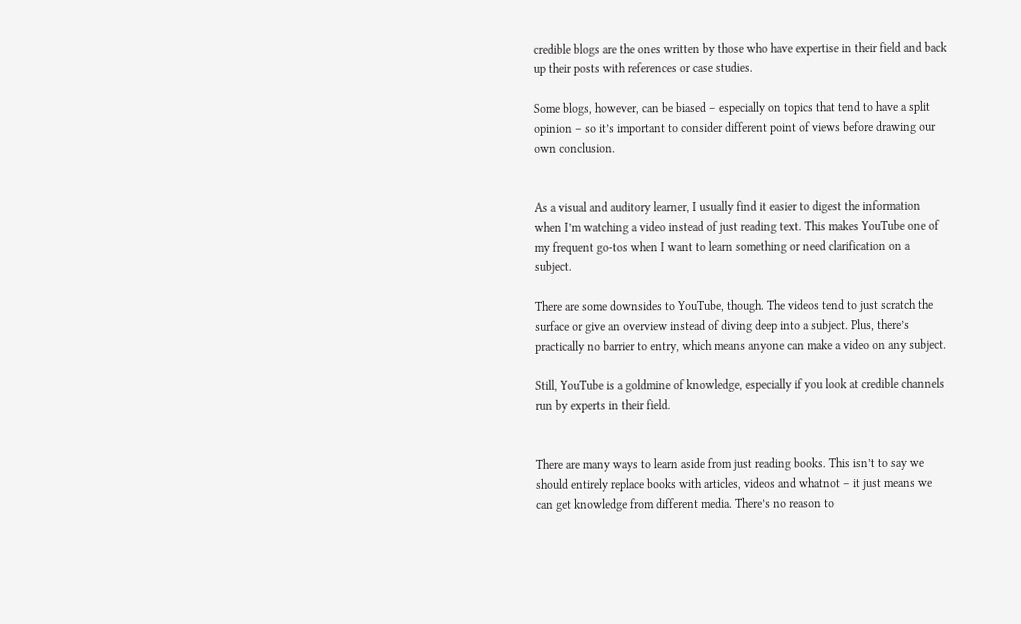credible blogs are the ones written by those who have expertise in their field and back up their posts with references or case studies.

Some blogs, however, can be biased – especially on topics that tend to have a split opinion – so it’s important to consider different point of views before drawing our own conclusion.


As a visual and auditory learner, I usually find it easier to digest the information when I’m watching a video instead of just reading text. This makes YouTube one of my frequent go-tos when I want to learn something or need clarification on a subject.

There are some downsides to YouTube, though. The videos tend to just scratch the surface or give an overview instead of diving deep into a subject. Plus, there’s practically no barrier to entry, which means anyone can make a video on any subject.

Still, YouTube is a goldmine of knowledge, especially if you look at credible channels run by experts in their field.


There are many ways to learn aside from just reading books. This isn’t to say we should entirely replace books with articles, videos and whatnot – it just means we can get knowledge from different media. There’s no reason to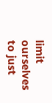limit ourselves to just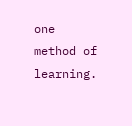one method of learning.